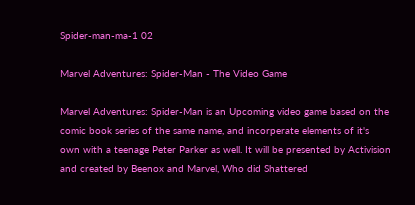Spider-man-ma-1 02

Marvel Adventures: Spider-Man - The Video Game

Marvel Adventures: Spider-Man is an Upcoming video game based on the comic book series of the same name, and incorperate elements of it's own with a teenage Peter Parker as well. It will be presented by Activision and created by Beenox and Marvel, Who did Shattered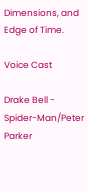Dimensions, and Edge of Time.

Voice Cast

Drake Bell - Spider-Man/Peter Parker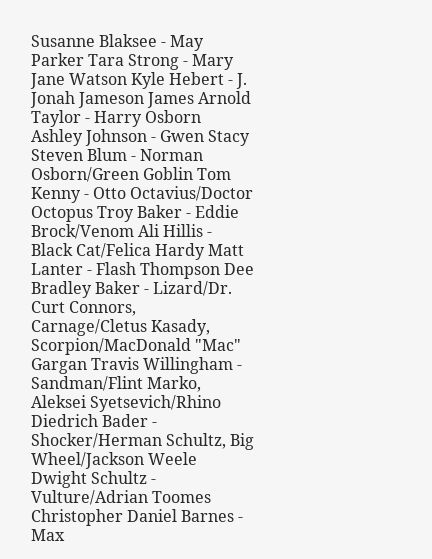Susanne Blaksee - May Parker Tara Strong - Mary Jane Watson Kyle Hebert - J. Jonah Jameson James Arnold Taylor - Harry Osborn Ashley Johnson - Gwen Stacy Steven Blum - Norman Osborn/Green Goblin Tom Kenny - Otto Octavius/Doctor Octopus Troy Baker - Eddie Brock/Venom Ali Hillis - Black Cat/Felica Hardy Matt Lanter - Flash Thompson Dee Bradley Baker - Lizard/Dr. Curt Connors, Carnage/Cletus Kasady, Scorpion/MacDonald "Mac" Gargan Travis Willingham - Sandman/Flint Marko, Aleksei Syetsevich/Rhino Diedrich Bader - Shocker/Herman Schultz, Big Wheel/Jackson Weele Dwight Schultz - Vulture/Adrian Toomes Christopher Daniel Barnes - Max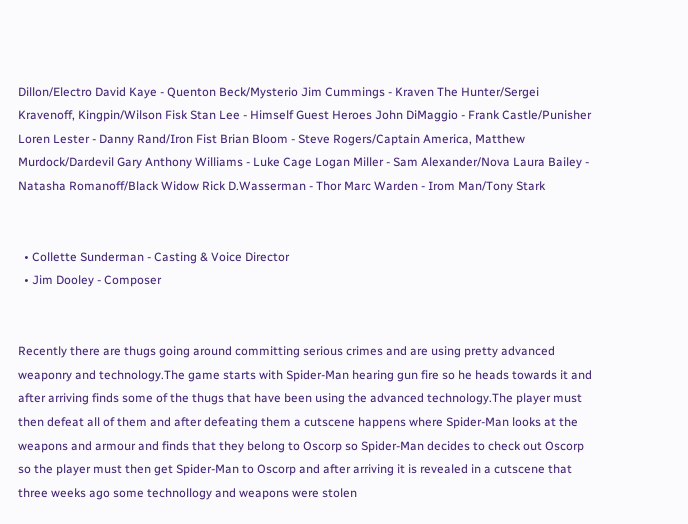Dillon/Electro David Kaye - Quenton Beck/Mysterio Jim Cummings - Kraven The Hunter/Sergei Kravenoff, Kingpin/Wilson Fisk Stan Lee - Himself Guest Heroes John DiMaggio - Frank Castle/Punisher Loren Lester - Danny Rand/Iron Fist Brian Bloom - Steve Rogers/Captain America, Matthew Murdock/Dardevil Gary Anthony Williams - Luke Cage Logan Miller - Sam Alexander/Nova Laura Bailey - Natasha Romanoff/Black Widow Rick D.Wasserman - Thor Marc Warden - Irom Man/Tony Stark


  • Collette Sunderman - Casting & Voice Director
  • Jim Dooley - Composer


Recently there are thugs going around committing serious crimes and are using pretty advanced weaponry and technology.The game starts with Spider-Man hearing gun fire so he heads towards it and after arriving finds some of the thugs that have been using the advanced technology.The player must then defeat all of them and after defeating them a cutscene happens where Spider-Man looks at the weapons and armour and finds that they belong to Oscorp so Spider-Man decides to check out Oscorp so the player must then get Spider-Man to Oscorp and after arriving it is revealed in a cutscene that three weeks ago some technollogy and weapons were stolen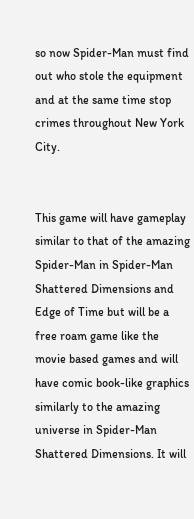so now Spider-Man must find out who stole the equipment and at the same time stop crimes throughout New York City.


This game will have gameplay similar to that of the amazing Spider-Man in Spider-Man Shattered Dimensions and Edge of Time but will be a free roam game like the movie based games and will have comic book-like graphics similarly to the amazing universe in Spider-Man Shattered Dimensions. It will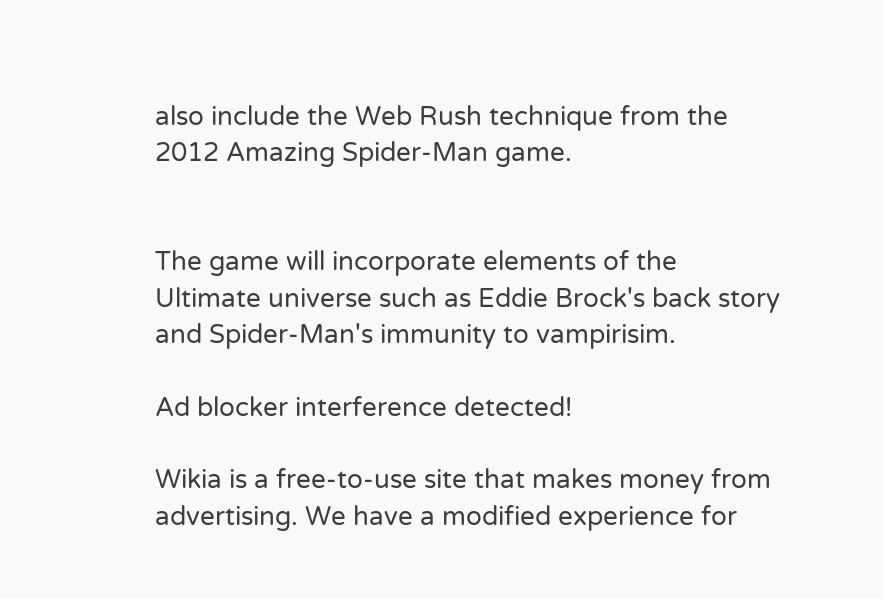also include the Web Rush technique from the 2012 Amazing Spider-Man game.


The game will incorporate elements of the Ultimate universe such as Eddie Brock's back story and Spider-Man's immunity to vampirisim.

Ad blocker interference detected!

Wikia is a free-to-use site that makes money from advertising. We have a modified experience for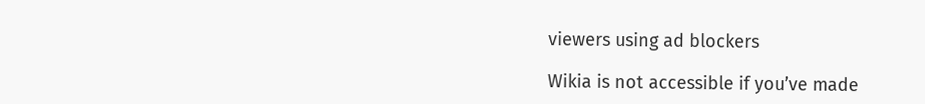viewers using ad blockers

Wikia is not accessible if you’ve made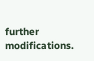further modifications.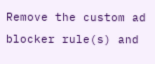Remove the custom ad blocker rule(s) and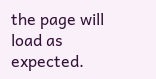the page will load as expected.